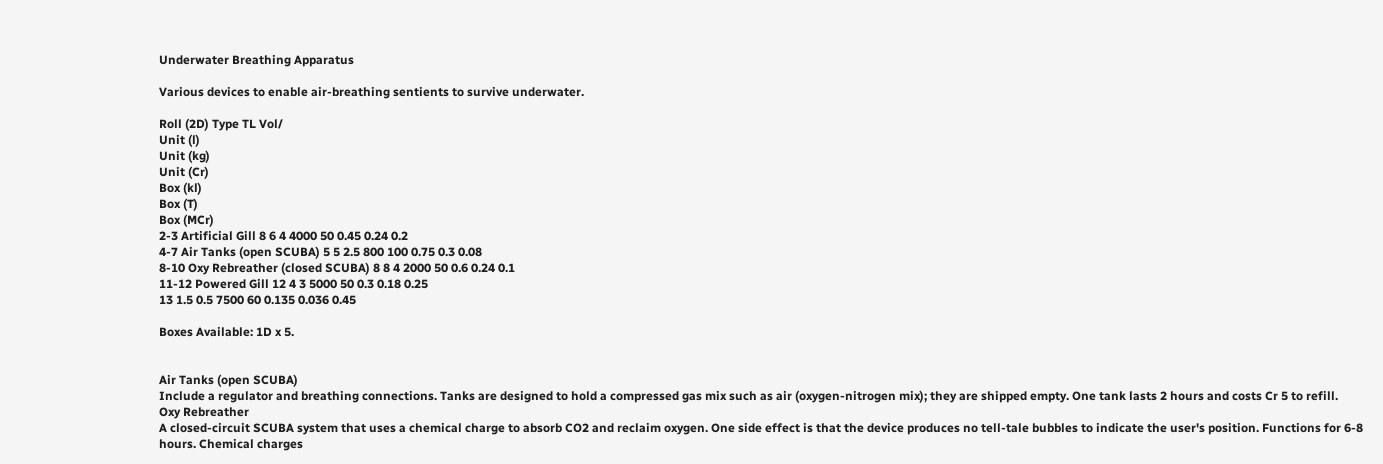Underwater Breathing Apparatus

Various devices to enable air-breathing sentients to survive underwater.

Roll (2D) Type TL Vol/
Unit (l)
Unit (kg)
Unit (Cr)
Box (kl)
Box (T)
Box (MCr)
2-3 Artificial Gill 8 6 4 4000 50 0.45 0.24 0.2
4-7 Air Tanks (open SCUBA) 5 5 2.5 800 100 0.75 0.3 0.08
8-10 Oxy Rebreather (closed SCUBA) 8 8 4 2000 50 0.6 0.24 0.1
11-12 Powered Gill 12 4 3 5000 50 0.3 0.18 0.25
13 1.5 0.5 7500 60 0.135 0.036 0.45

Boxes Available: 1D x 5.


Air Tanks (open SCUBA)
Include a regulator and breathing connections. Tanks are designed to hold a compressed gas mix such as air (oxygen-nitrogen mix); they are shipped empty. One tank lasts 2 hours and costs Cr 5 to refill.
Oxy Rebreather
A closed-circuit SCUBA system that uses a chemical charge to absorb CO2 and reclaim oxygen. One side effect is that the device produces no tell-tale bubbles to indicate the user's position. Functions for 6-8 hours. Chemical charges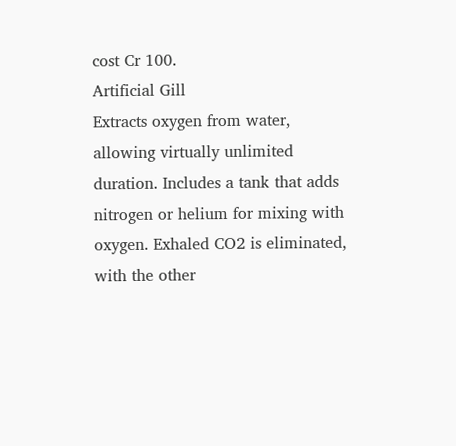cost Cr 100.
Artificial Gill
Extracts oxygen from water, allowing virtually unlimited duration. Includes a tank that adds nitrogen or helium for mixing with oxygen. Exhaled CO2 is eliminated, with the other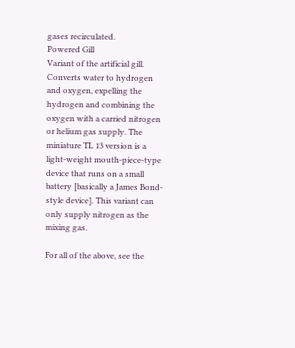gases recirculated.
Powered Gill
Variant of the artificial gill. Converts water to hydrogen and oxygen, expelling the hydrogen and combining the oxygen with a carried nitrogen or helium gas supply. The miniature TL 13 version is a light-weight mouth-piece-type device that runs on a small battery [basically a James Bond-style device]. This variant can only supply nitrogen as the mixing gas.

For all of the above, see the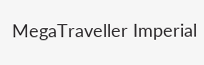MegaTraveller Imperial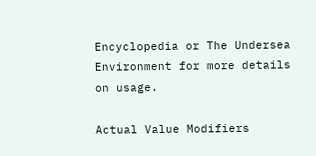Encyclopedia or The Undersea Environment for more details on usage.

Actual Value Modifiers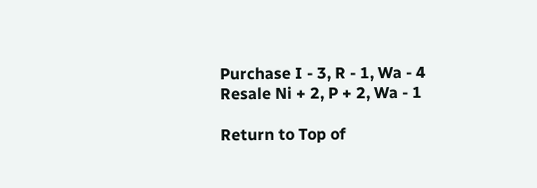Purchase I - 3, R - 1, Wa - 4
Resale Ni + 2, P + 2, Wa - 1

Return to Top of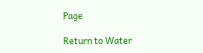Page

Return to Water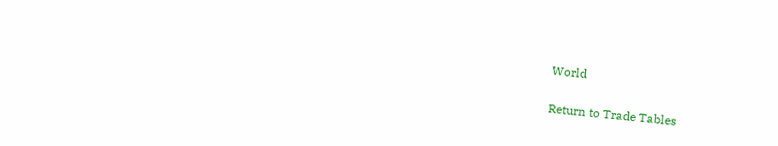World

Return to Trade Tables